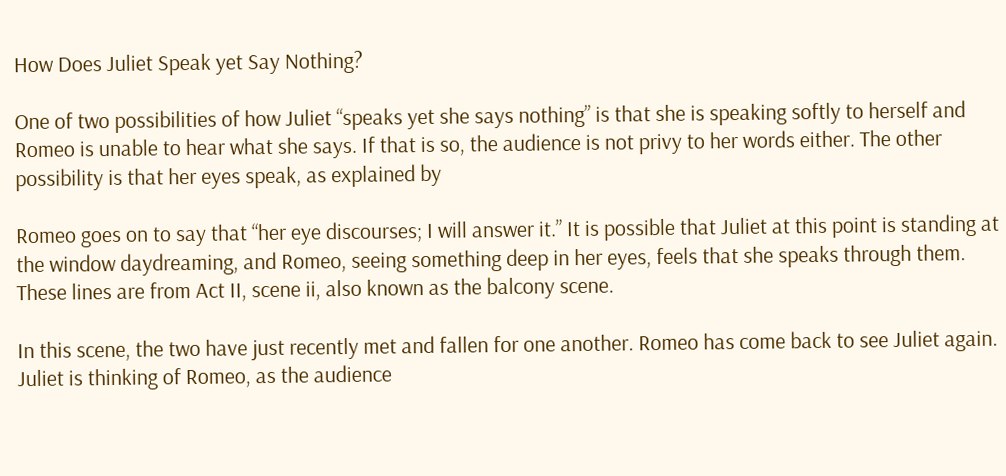How Does Juliet Speak yet Say Nothing?

One of two possibilities of how Juliet “speaks yet she says nothing” is that she is speaking softly to herself and Romeo is unable to hear what she says. If that is so, the audience is not privy to her words either. The other possibility is that her eyes speak, as explained by

Romeo goes on to say that “her eye discourses; I will answer it.” It is possible that Juliet at this point is standing at the window daydreaming, and Romeo, seeing something deep in her eyes, feels that she speaks through them. These lines are from Act II, scene ii, also known as the balcony scene.

In this scene, the two have just recently met and fallen for one another. Romeo has come back to see Juliet again. Juliet is thinking of Romeo, as the audience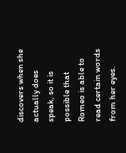discovers when she actually does speak, so it is possible that Romeo is able to read certain words from her eyes.